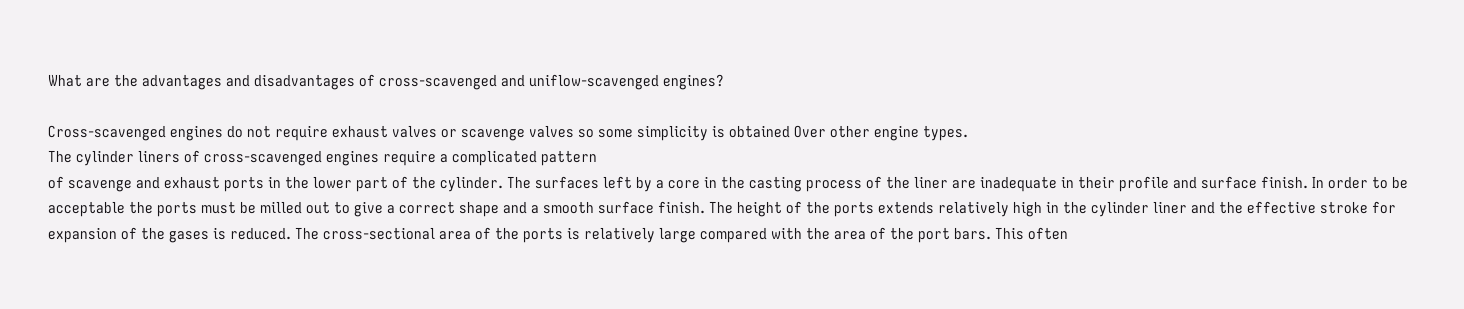What are the advantages and disadvantages of cross-scavenged and uniflow-scavenged engines?

Cross-scavenged engines do not require exhaust valves or scavenge valves so some simplicity is obtained Over other engine types.
The cylinder liners of cross-scavenged engines require a complicated pattern
of scavenge and exhaust ports in the lower part of the cylinder. The surfaces left by a core in the casting process of the liner are inadequate in their profile and surface finish. In order to be acceptable the ports must be milled out to give a correct shape and a smooth surface finish. The height of the ports extends relatively high in the cylinder liner and the effective stroke for expansion of the gases is reduced. The cross-sectional area of the ports is relatively large compared with the area of the port bars. This often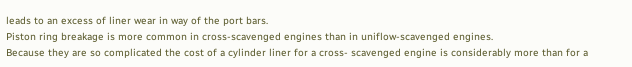leads to an excess of liner wear in way of the port bars.
Piston ring breakage is more common in cross-scavenged engines than in uniflow-scavenged engines.
Because they are so complicated the cost of a cylinder liner for a cross- scavenged engine is considerably more than for a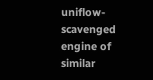uniflow-scavenged engine of similar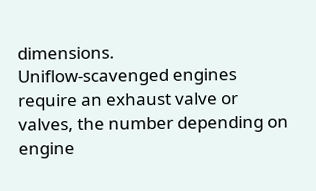dimensions.
Uniflow-scavenged engines require an exhaust valve or valves, the number depending on engine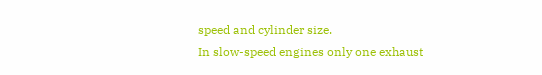speed and cylinder size.
In slow-speed engines only one exhaust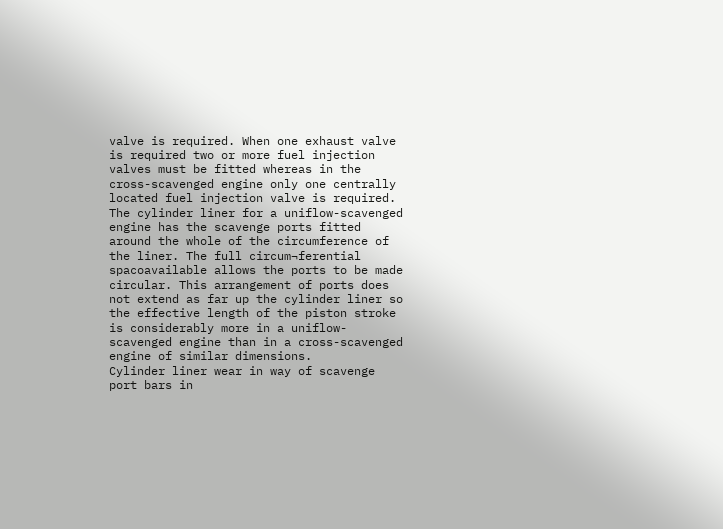valve is required. When one exhaust valve is required two or more fuel injection valves must be fitted whereas in the cross-scavenged engine only one centrally located fuel injection valve is required.
The cylinder liner for a uniflow-scavenged engine has the scavenge ports fitted around the whole of the circumference of the liner. The full circum¬ferential spacoavailable allows the ports to be made circular. This arrangement of ports does not extend as far up the cylinder liner so the effective length of the piston stroke is considerably more in a uniflow-scavenged engine than in a cross-scavenged engine of similar dimensions.
Cylinder liner wear in way of scavenge port bars in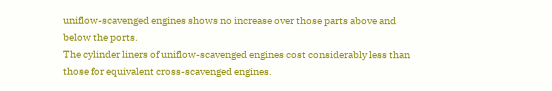uniflow-scavenged engines shows no increase over those parts above and below the ports.
The cylinder liners of uniflow-scavenged engines cost considerably less than those for equivalent cross-scavenged engines.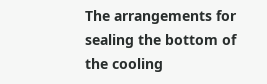The arrangements for sealing the bottom of the cooling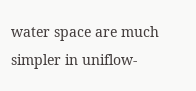water space are much simpler in uniflow-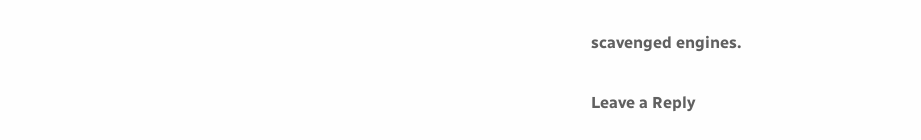scavenged engines.

Leave a Reply